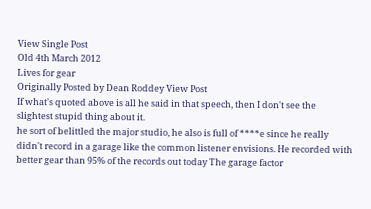View Single Post
Old 4th March 2012
Lives for gear
Originally Posted by Dean Roddey View Post
If what's quoted above is all he said in that speech, then I don't see the slightest stupid thing about it.
he sort of belittled the major studio, he also is full of ****e since he really didn't record in a garage like the common listener envisions. He recorded with better gear than 95% of the records out today The garage factor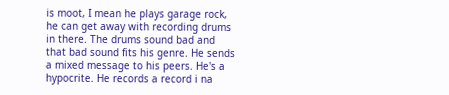is moot, I mean he plays garage rock, he can get away with recording drums in there. The drums sound bad and that bad sound fits his genre. He sends a mixed message to his peers. He's a hypocrite. He records a record i na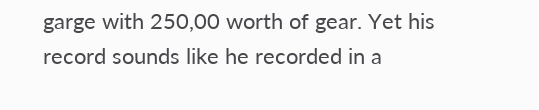garge with 250,00 worth of gear. Yet his record sounds like he recorded in a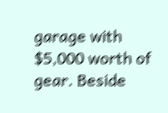garage with $5,000 worth of gear. Beside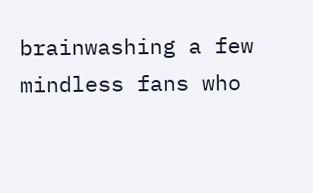brainwashing a few mindless fans who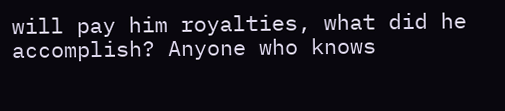will pay him royalties, what did he accomplish? Anyone who knows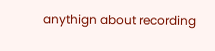anythign about recording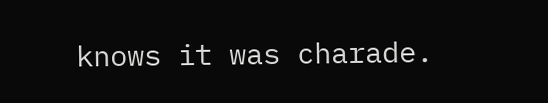knows it was charade.